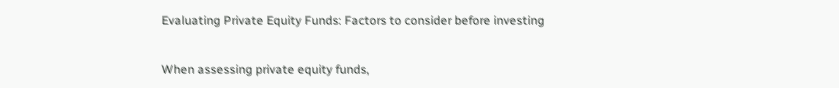Evaluating Private Equity Funds: Factors to consider before investing


When assessing private equity funds,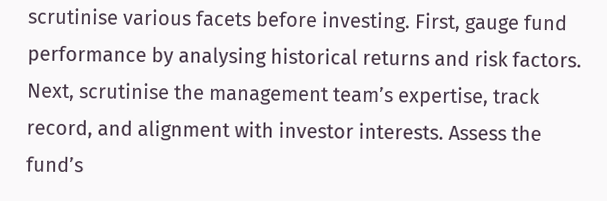scrutinise various facets before investing. First, gauge fund performance by analysing historical returns and risk factors. Next, scrutinise the management team’s expertise, track record, and alignment with investor interests. Assess the fund’s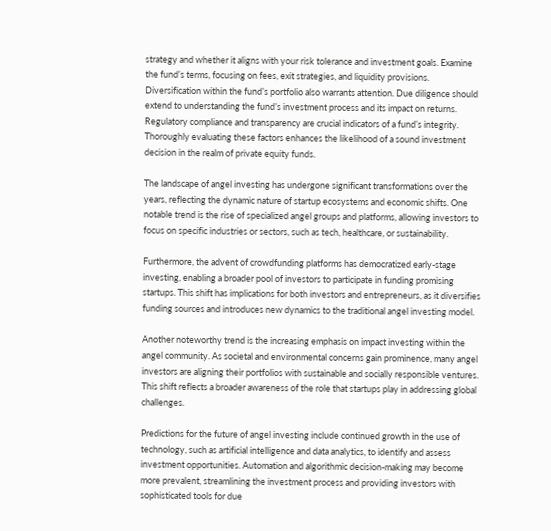strategy and whether it aligns with your risk tolerance and investment goals. Examine the fund’s terms, focusing on fees, exit strategies, and liquidity provisions. Diversification within the fund’s portfolio also warrants attention. Due diligence should extend to understanding the fund’s investment process and its impact on returns. Regulatory compliance and transparency are crucial indicators of a fund’s integrity. Thoroughly evaluating these factors enhances the likelihood of a sound investment decision in the realm of private equity funds.

The landscape of angel investing has undergone significant transformations over the years, reflecting the dynamic nature of startup ecosystems and economic shifts. One notable trend is the rise of specialized angel groups and platforms, allowing investors to focus on specific industries or sectors, such as tech, healthcare, or sustainability.

Furthermore, the advent of crowdfunding platforms has democratized early-stage investing, enabling a broader pool of investors to participate in funding promising startups. This shift has implications for both investors and entrepreneurs, as it diversifies funding sources and introduces new dynamics to the traditional angel investing model.

Another noteworthy trend is the increasing emphasis on impact investing within the angel community. As societal and environmental concerns gain prominence, many angel investors are aligning their portfolios with sustainable and socially responsible ventures. This shift reflects a broader awareness of the role that startups play in addressing global challenges.

Predictions for the future of angel investing include continued growth in the use of technology, such as artificial intelligence and data analytics, to identify and assess investment opportunities. Automation and algorithmic decision-making may become more prevalent, streamlining the investment process and providing investors with sophisticated tools for due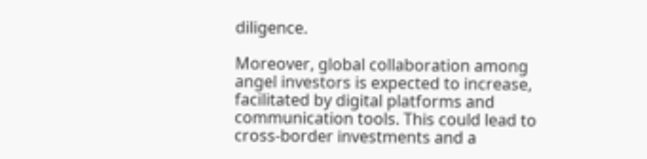diligence.

Moreover, global collaboration among angel investors is expected to increase, facilitated by digital platforms and communication tools. This could lead to cross-border investments and a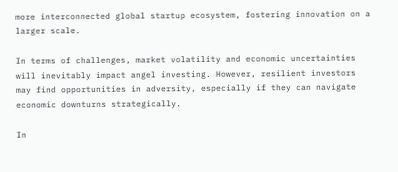more interconnected global startup ecosystem, fostering innovation on a larger scale.

In terms of challenges, market volatility and economic uncertainties will inevitably impact angel investing. However, resilient investors may find opportunities in adversity, especially if they can navigate economic downturns strategically.

In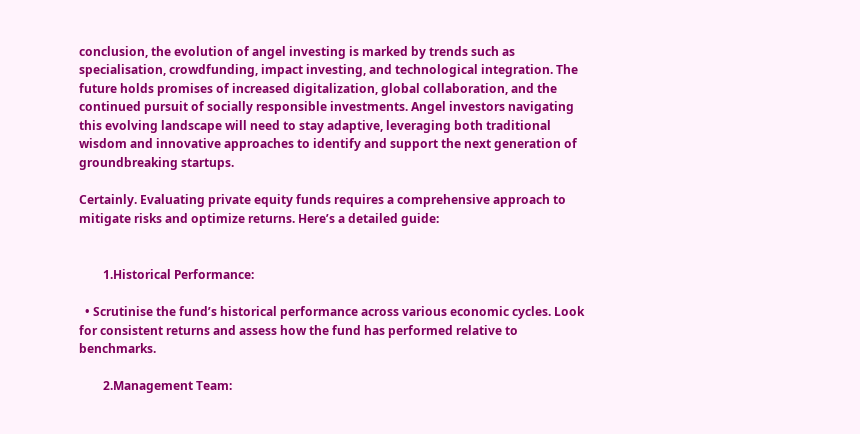conclusion, the evolution of angel investing is marked by trends such as specialisation, crowdfunding, impact investing, and technological integration. The future holds promises of increased digitalization, global collaboration, and the continued pursuit of socially responsible investments. Angel investors navigating this evolving landscape will need to stay adaptive, leveraging both traditional wisdom and innovative approaches to identify and support the next generation of groundbreaking startups.

Certainly. Evaluating private equity funds requires a comprehensive approach to mitigate risks and optimize returns. Here’s a detailed guide:


        1.Historical Performance:

  • Scrutinise the fund’s historical performance across various economic cycles. Look for consistent returns and assess how the fund has performed relative to benchmarks.

        2.Management Team: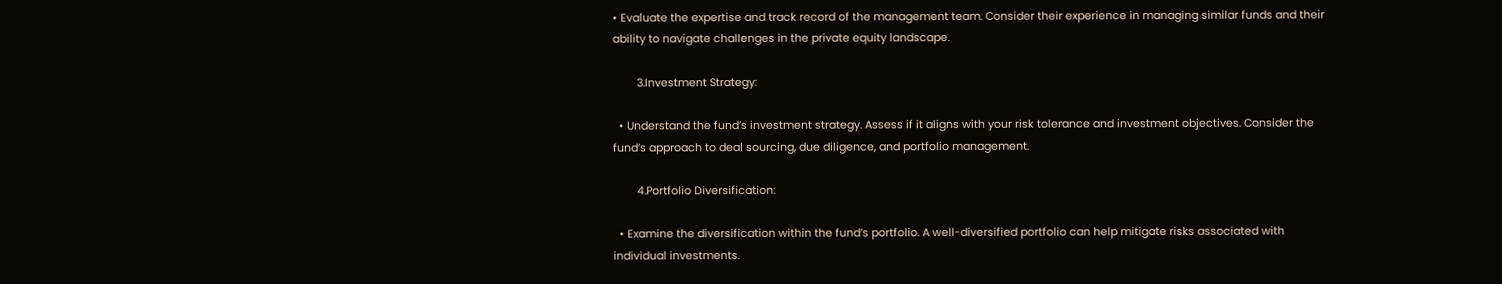• Evaluate the expertise and track record of the management team. Consider their experience in managing similar funds and their ability to navigate challenges in the private equity landscape.

        3.Investment Strategy:

  • Understand the fund’s investment strategy. Assess if it aligns with your risk tolerance and investment objectives. Consider the fund’s approach to deal sourcing, due diligence, and portfolio management.

        4.Portfolio Diversification:

  • Examine the diversification within the fund’s portfolio. A well-diversified portfolio can help mitigate risks associated with individual investments.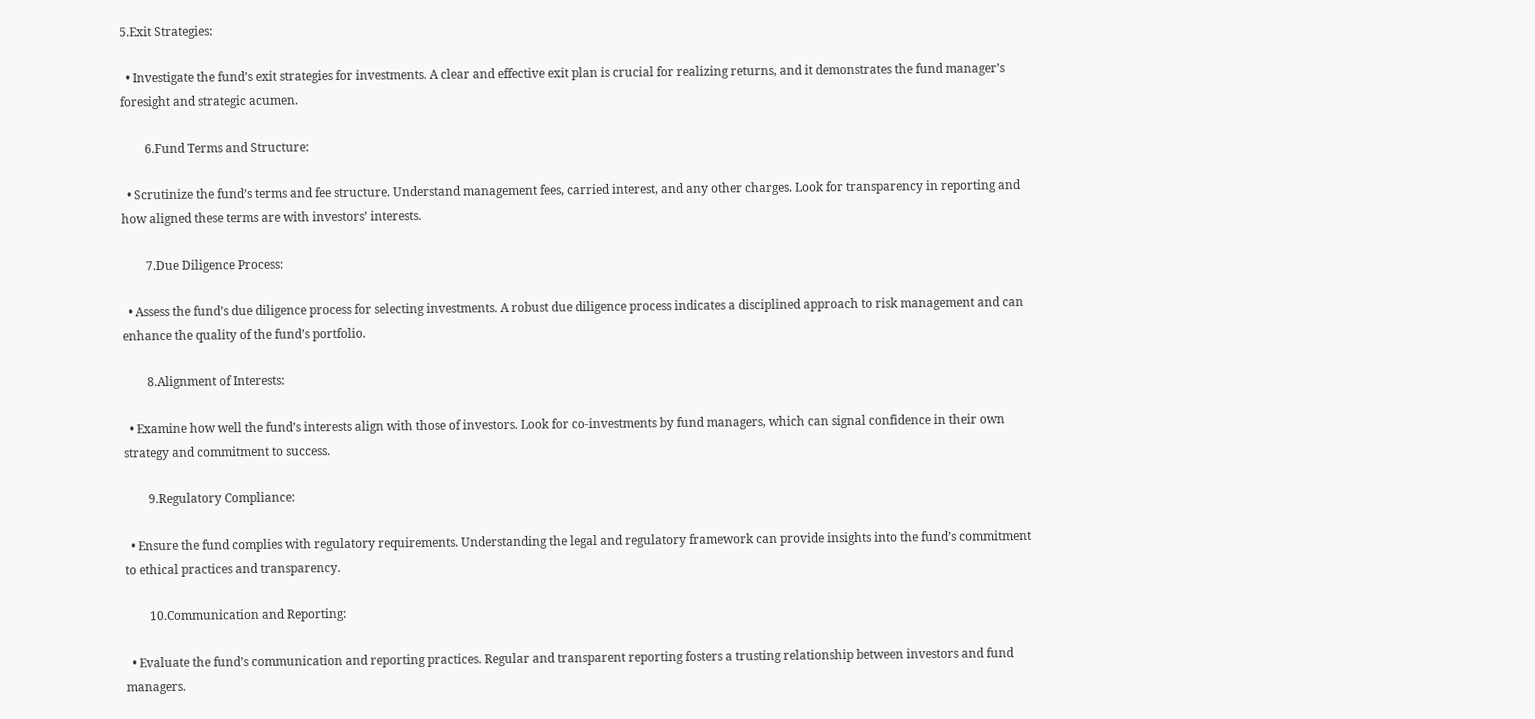5.Exit Strategies:

  • Investigate the fund’s exit strategies for investments. A clear and effective exit plan is crucial for realizing returns, and it demonstrates the fund manager’s foresight and strategic acumen.

        6.Fund Terms and Structure:

  • Scrutinize the fund’s terms and fee structure. Understand management fees, carried interest, and any other charges. Look for transparency in reporting and how aligned these terms are with investors’ interests.

        7.Due Diligence Process:

  • Assess the fund’s due diligence process for selecting investments. A robust due diligence process indicates a disciplined approach to risk management and can enhance the quality of the fund’s portfolio.

        8.Alignment of Interests:

  • Examine how well the fund’s interests align with those of investors. Look for co-investments by fund managers, which can signal confidence in their own strategy and commitment to success.

        9.Regulatory Compliance:

  • Ensure the fund complies with regulatory requirements. Understanding the legal and regulatory framework can provide insights into the fund’s commitment to ethical practices and transparency.

        10.Communication and Reporting:

  • Evaluate the fund’s communication and reporting practices. Regular and transparent reporting fosters a trusting relationship between investors and fund managers.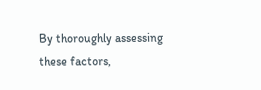By thoroughly assessing these factors,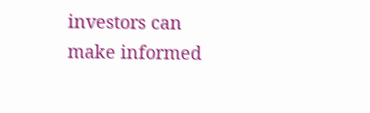investors can make informed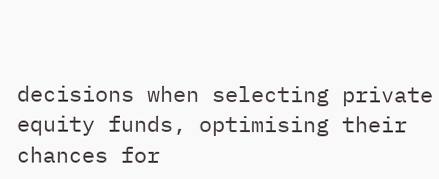decisions when selecting private equity funds, optimising their chances for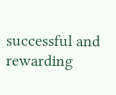successful and rewarding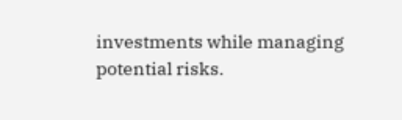investments while managing potential risks.